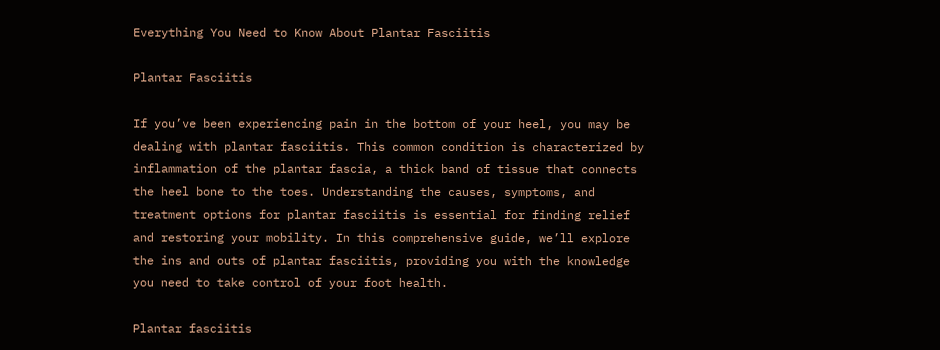Everything You Need to Know About Plantar Fasciitis

Plantar Fasciitis

If you’ve been experiencing pain in the bottom of your heel, you may be dealing with plantar fasciitis. This common condition is characterized by inflammation of the plantar fascia, a thick band of tissue that connects the heel bone to the toes. Understanding the causes, symptoms, and treatment options for plantar fasciitis is essential for finding relief and restoring your mobility. In this comprehensive guide, we’ll explore the ins and outs of plantar fasciitis, providing you with the knowledge you need to take control of your foot health.

Plantar fasciitis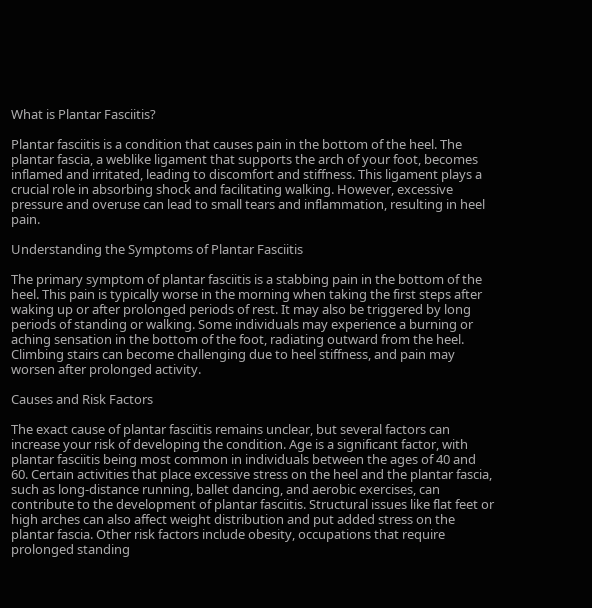What is Plantar Fasciitis?

Plantar fasciitis is a condition that causes pain in the bottom of the heel. The plantar fascia, a weblike ligament that supports the arch of your foot, becomes inflamed and irritated, leading to discomfort and stiffness. This ligament plays a crucial role in absorbing shock and facilitating walking. However, excessive pressure and overuse can lead to small tears and inflammation, resulting in heel pain.

Understanding the Symptoms of Plantar Fasciitis

The primary symptom of plantar fasciitis is a stabbing pain in the bottom of the heel. This pain is typically worse in the morning when taking the first steps after waking up or after prolonged periods of rest. It may also be triggered by long periods of standing or walking. Some individuals may experience a burning or aching sensation in the bottom of the foot, radiating outward from the heel. Climbing stairs can become challenging due to heel stiffness, and pain may worsen after prolonged activity.

Causes and Risk Factors

The exact cause of plantar fasciitis remains unclear, but several factors can increase your risk of developing the condition. Age is a significant factor, with plantar fasciitis being most common in individuals between the ages of 40 and 60. Certain activities that place excessive stress on the heel and the plantar fascia, such as long-distance running, ballet dancing, and aerobic exercises, can contribute to the development of plantar fasciitis. Structural issues like flat feet or high arches can also affect weight distribution and put added stress on the plantar fascia. Other risk factors include obesity, occupations that require prolonged standing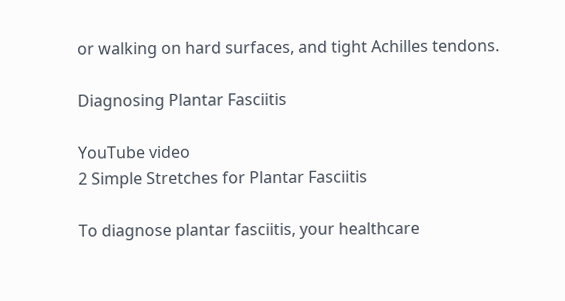or walking on hard surfaces, and tight Achilles tendons.

Diagnosing Plantar Fasciitis

YouTube video
2 Simple Stretches for Plantar Fasciitis

To diagnose plantar fasciitis, your healthcare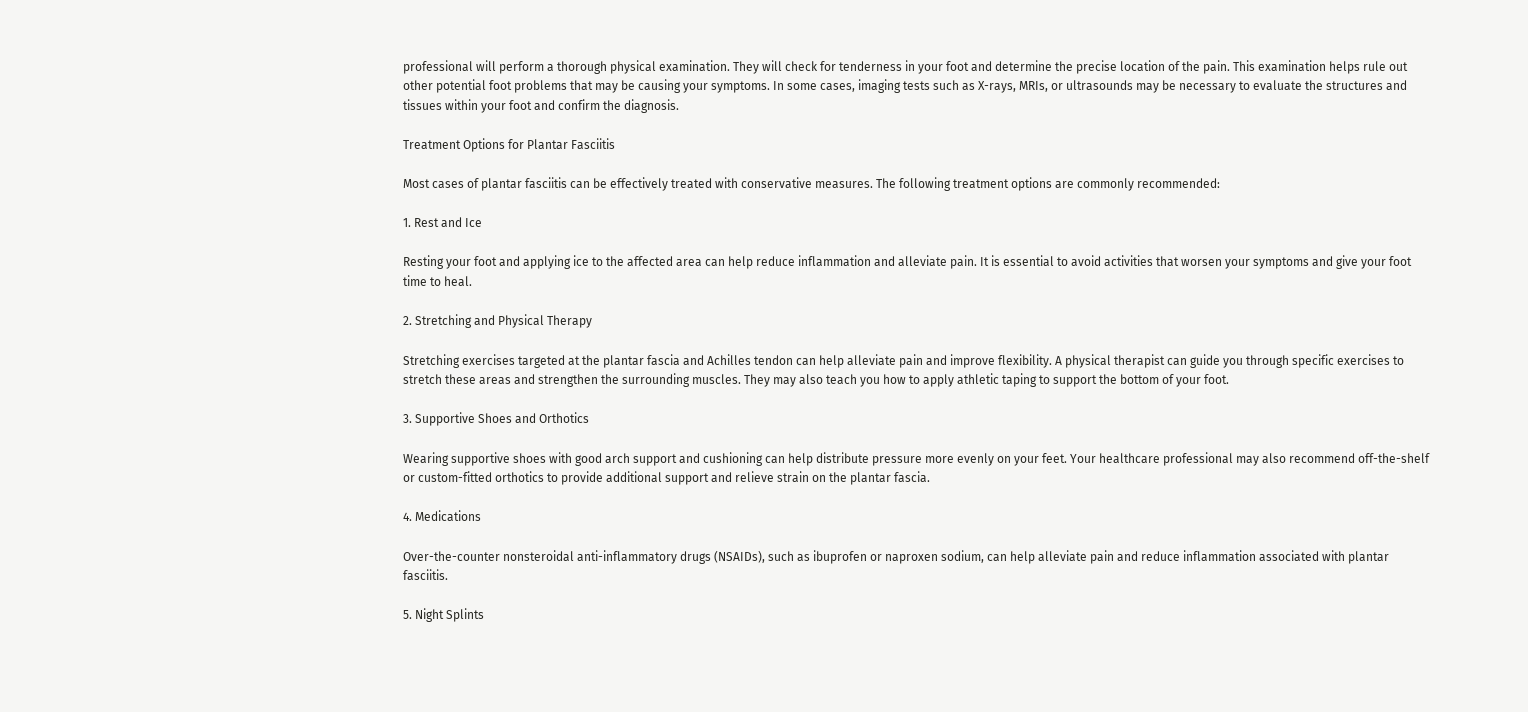professional will perform a thorough physical examination. They will check for tenderness in your foot and determine the precise location of the pain. This examination helps rule out other potential foot problems that may be causing your symptoms. In some cases, imaging tests such as X-rays, MRIs, or ultrasounds may be necessary to evaluate the structures and tissues within your foot and confirm the diagnosis.

Treatment Options for Plantar Fasciitis

Most cases of plantar fasciitis can be effectively treated with conservative measures. The following treatment options are commonly recommended:

1. Rest and Ice

Resting your foot and applying ice to the affected area can help reduce inflammation and alleviate pain. It is essential to avoid activities that worsen your symptoms and give your foot time to heal.

2. Stretching and Physical Therapy

Stretching exercises targeted at the plantar fascia and Achilles tendon can help alleviate pain and improve flexibility. A physical therapist can guide you through specific exercises to stretch these areas and strengthen the surrounding muscles. They may also teach you how to apply athletic taping to support the bottom of your foot.

3. Supportive Shoes and Orthotics

Wearing supportive shoes with good arch support and cushioning can help distribute pressure more evenly on your feet. Your healthcare professional may also recommend off-the-shelf or custom-fitted orthotics to provide additional support and relieve strain on the plantar fascia.

4. Medications

Over-the-counter nonsteroidal anti-inflammatory drugs (NSAIDs), such as ibuprofen or naproxen sodium, can help alleviate pain and reduce inflammation associated with plantar fasciitis.

5. Night Splints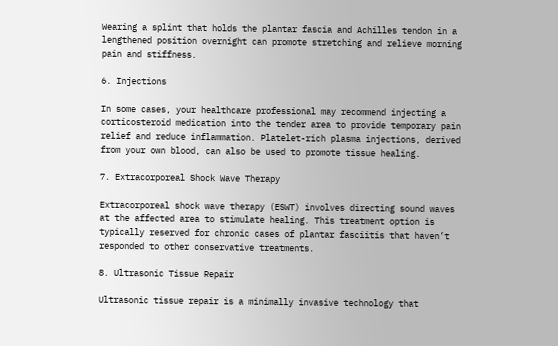Wearing a splint that holds the plantar fascia and Achilles tendon in a lengthened position overnight can promote stretching and relieve morning pain and stiffness.

6. Injections

In some cases, your healthcare professional may recommend injecting a corticosteroid medication into the tender area to provide temporary pain relief and reduce inflammation. Platelet-rich plasma injections, derived from your own blood, can also be used to promote tissue healing.

7. Extracorporeal Shock Wave Therapy

Extracorporeal shock wave therapy (ESWT) involves directing sound waves at the affected area to stimulate healing. This treatment option is typically reserved for chronic cases of plantar fasciitis that haven’t responded to other conservative treatments.

8. Ultrasonic Tissue Repair

Ultrasonic tissue repair is a minimally invasive technology that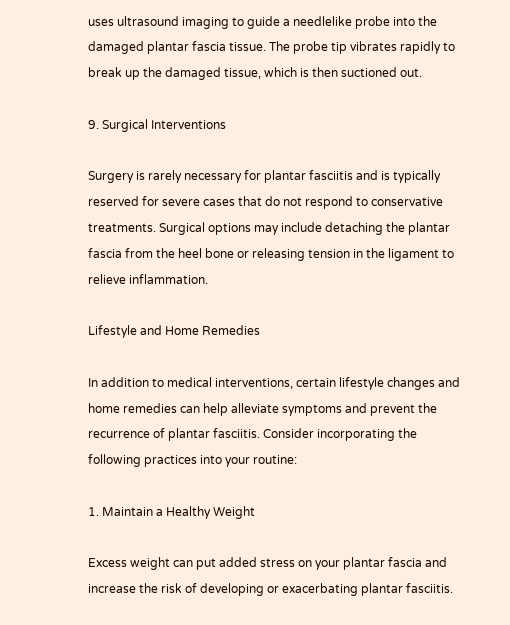uses ultrasound imaging to guide a needlelike probe into the damaged plantar fascia tissue. The probe tip vibrates rapidly to break up the damaged tissue, which is then suctioned out.

9. Surgical Interventions

Surgery is rarely necessary for plantar fasciitis and is typically reserved for severe cases that do not respond to conservative treatments. Surgical options may include detaching the plantar fascia from the heel bone or releasing tension in the ligament to relieve inflammation.

Lifestyle and Home Remedies

In addition to medical interventions, certain lifestyle changes and home remedies can help alleviate symptoms and prevent the recurrence of plantar fasciitis. Consider incorporating the following practices into your routine:

1. Maintain a Healthy Weight

Excess weight can put added stress on your plantar fascia and increase the risk of developing or exacerbating plantar fasciitis.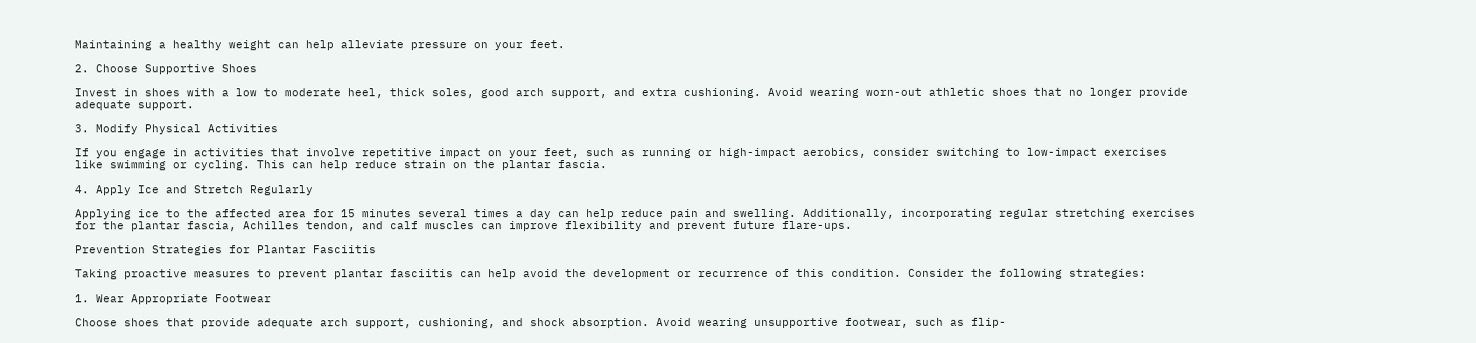Maintaining a healthy weight can help alleviate pressure on your feet.

2. Choose Supportive Shoes

Invest in shoes with a low to moderate heel, thick soles, good arch support, and extra cushioning. Avoid wearing worn-out athletic shoes that no longer provide adequate support.

3. Modify Physical Activities

If you engage in activities that involve repetitive impact on your feet, such as running or high-impact aerobics, consider switching to low-impact exercises like swimming or cycling. This can help reduce strain on the plantar fascia.

4. Apply Ice and Stretch Regularly

Applying ice to the affected area for 15 minutes several times a day can help reduce pain and swelling. Additionally, incorporating regular stretching exercises for the plantar fascia, Achilles tendon, and calf muscles can improve flexibility and prevent future flare-ups.

Prevention Strategies for Plantar Fasciitis

Taking proactive measures to prevent plantar fasciitis can help avoid the development or recurrence of this condition. Consider the following strategies:

1. Wear Appropriate Footwear

Choose shoes that provide adequate arch support, cushioning, and shock absorption. Avoid wearing unsupportive footwear, such as flip-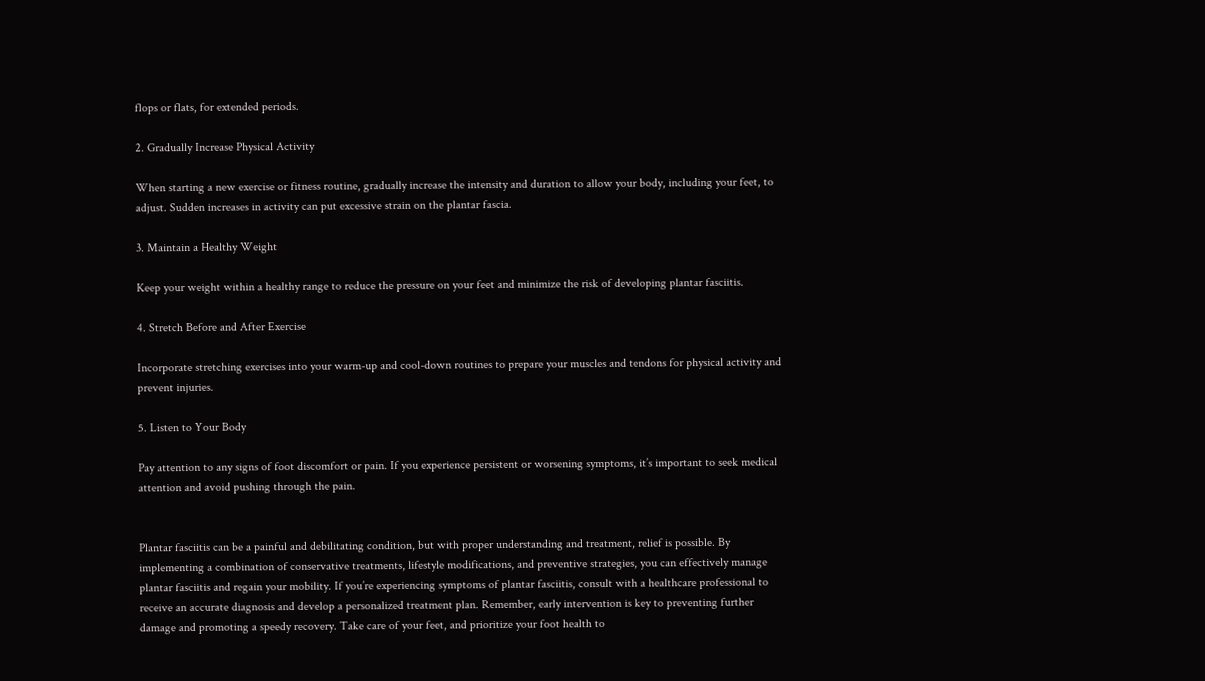flops or flats, for extended periods.

2. Gradually Increase Physical Activity

When starting a new exercise or fitness routine, gradually increase the intensity and duration to allow your body, including your feet, to adjust. Sudden increases in activity can put excessive strain on the plantar fascia.

3. Maintain a Healthy Weight

Keep your weight within a healthy range to reduce the pressure on your feet and minimize the risk of developing plantar fasciitis.

4. Stretch Before and After Exercise

Incorporate stretching exercises into your warm-up and cool-down routines to prepare your muscles and tendons for physical activity and prevent injuries.

5. Listen to Your Body

Pay attention to any signs of foot discomfort or pain. If you experience persistent or worsening symptoms, it’s important to seek medical attention and avoid pushing through the pain.


Plantar fasciitis can be a painful and debilitating condition, but with proper understanding and treatment, relief is possible. By implementing a combination of conservative treatments, lifestyle modifications, and preventive strategies, you can effectively manage plantar fasciitis and regain your mobility. If you’re experiencing symptoms of plantar fasciitis, consult with a healthcare professional to receive an accurate diagnosis and develop a personalized treatment plan. Remember, early intervention is key to preventing further damage and promoting a speedy recovery. Take care of your feet, and prioritize your foot health to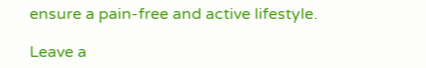ensure a pain-free and active lifestyle.

Leave a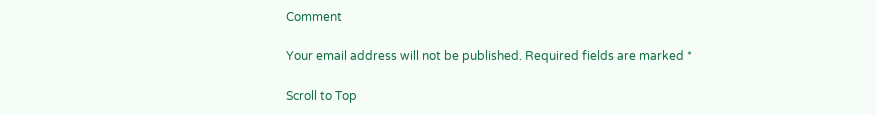Comment

Your email address will not be published. Required fields are marked *

Scroll to Top